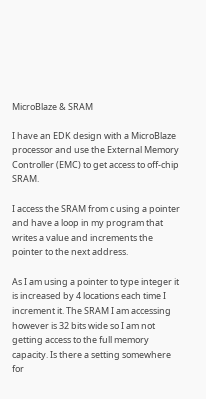MicroBlaze & SRAM

I have an EDK design with a MicroBlaze processor and use the External Memory Controller (EMC) to get access to off-chip SRAM.

I access the SRAM from c using a pointer and have a loop in my program that writes a value and increments the pointer to the next address.

As I am using a pointer to type integer it is increased by 4 locations each time I increment it. The SRAM I am accessing however is 32 bits wide so I am not getting access to the full memory capacity. Is there a setting somewhere for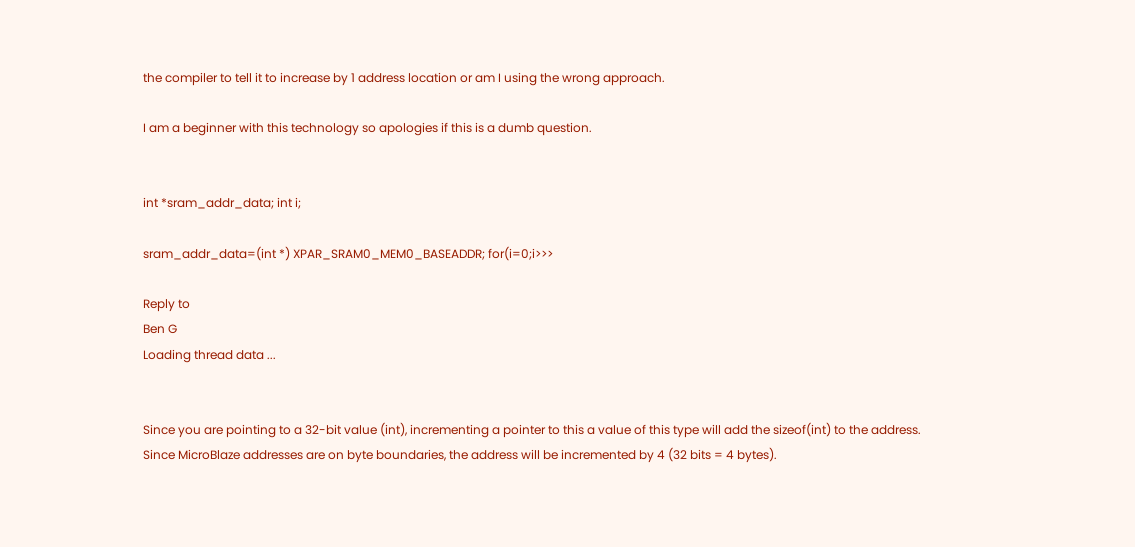the compiler to tell it to increase by 1 address location or am I using the wrong approach.

I am a beginner with this technology so apologies if this is a dumb question.


int *sram_addr_data; int i;

sram_addr_data=(int *) XPAR_SRAM0_MEM0_BASEADDR; for(i=0;i>>>

Reply to
Ben G
Loading thread data ...


Since you are pointing to a 32-bit value (int), incrementing a pointer to this a value of this type will add the sizeof(int) to the address. Since MicroBlaze addresses are on byte boundaries, the address will be incremented by 4 (32 bits = 4 bytes).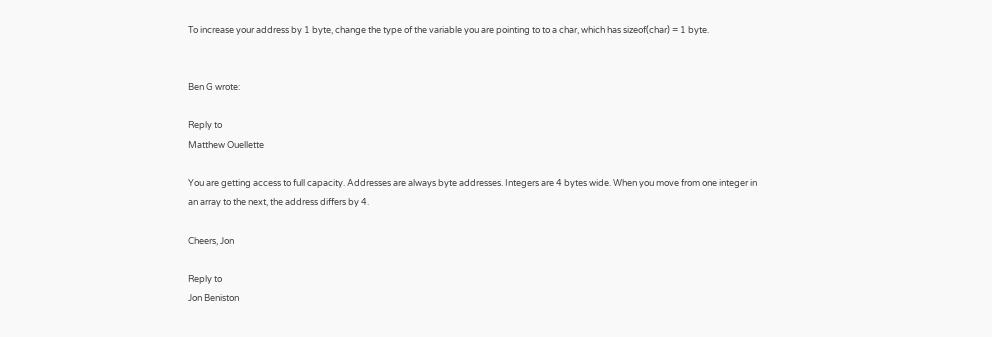To increase your address by 1 byte, change the type of the variable you are pointing to to a char, which has sizeof(char) = 1 byte.


Ben G wrote:

Reply to
Matthew Ouellette

You are getting access to full capacity. Addresses are always byte addresses. Integers are 4 bytes wide. When you move from one integer in an array to the next, the address differs by 4.

Cheers, Jon

Reply to
Jon Beniston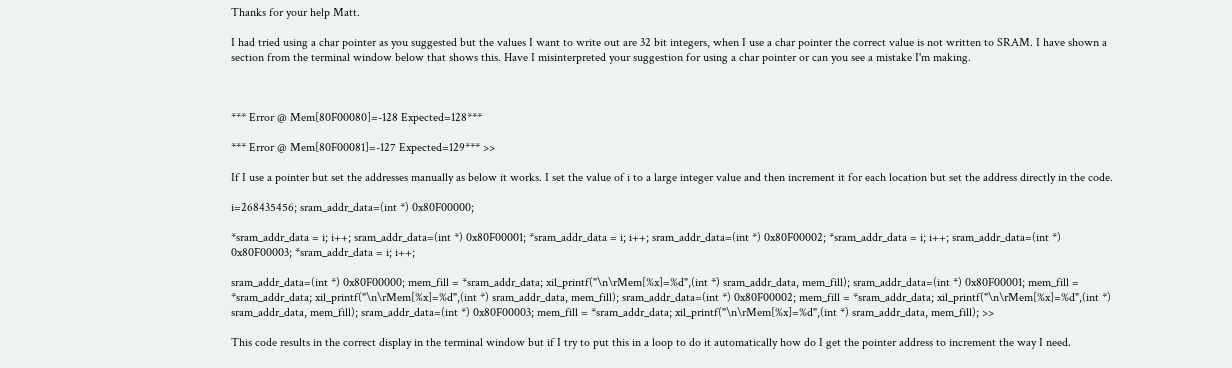Thanks for your help Matt.

I had tried using a char pointer as you suggested but the values I want to write out are 32 bit integers, when I use a char pointer the correct value is not written to SRAM. I have shown a section from the terminal window below that shows this. Have I misinterpreted your suggestion for using a char pointer or can you see a mistake I'm making.



*** Error @ Mem[80F00080]=-128 Expected=128***

*** Error @ Mem[80F00081]=-127 Expected=129*** >>

If I use a pointer but set the addresses manually as below it works. I set the value of i to a large integer value and then increment it for each location but set the address directly in the code.

i=268435456; sram_addr_data=(int *) 0x80F00000;

*sram_addr_data = i; i++; sram_addr_data=(int *) 0x80F00001; *sram_addr_data = i; i++; sram_addr_data=(int *) 0x80F00002; *sram_addr_data = i; i++; sram_addr_data=(int *) 0x80F00003; *sram_addr_data = i; i++;

sram_addr_data=(int *) 0x80F00000; mem_fill = *sram_addr_data; xil_printf("\n\rMem[%x]=%d",(int *) sram_addr_data, mem_fill); sram_addr_data=(int *) 0x80F00001; mem_fill = *sram_addr_data; xil_printf("\n\rMem[%x]=%d",(int *) sram_addr_data, mem_fill); sram_addr_data=(int *) 0x80F00002; mem_fill = *sram_addr_data; xil_printf("\n\rMem[%x]=%d",(int *) sram_addr_data, mem_fill); sram_addr_data=(int *) 0x80F00003; mem_fill = *sram_addr_data; xil_printf("\n\rMem[%x]=%d",(int *) sram_addr_data, mem_fill); >>

This code results in the correct display in the terminal window but if I try to put this in a loop to do it automatically how do I get the pointer address to increment the way I need.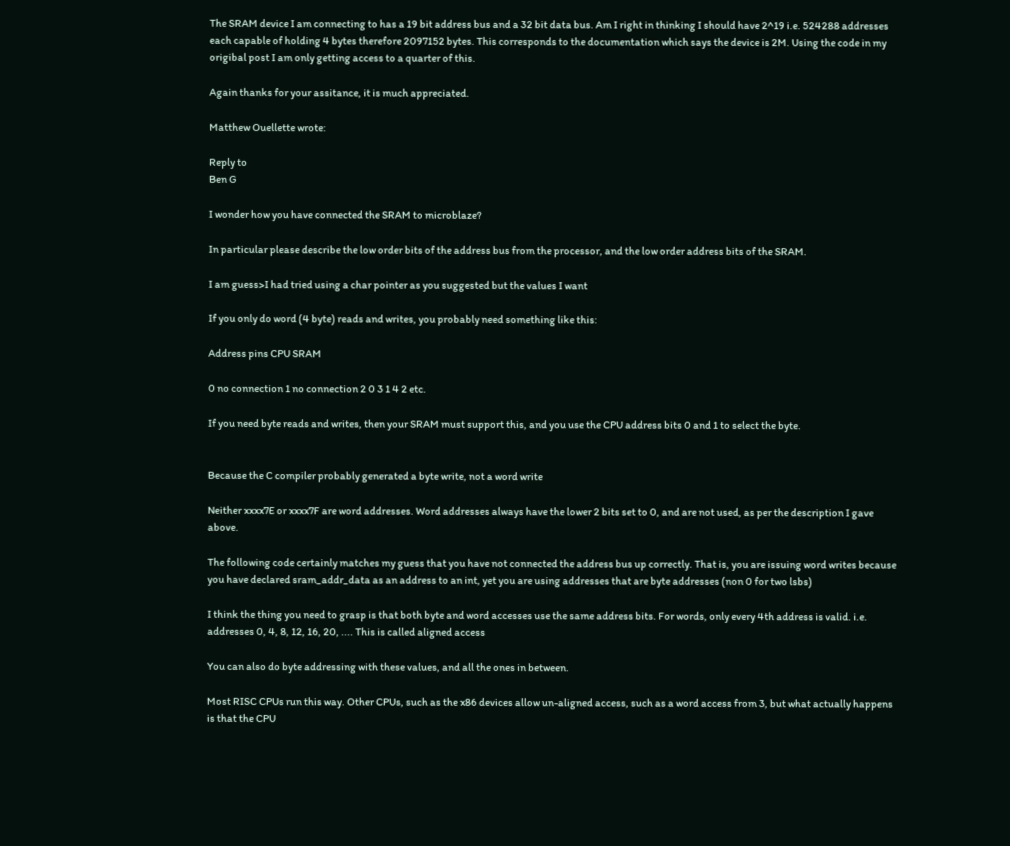The SRAM device I am connecting to has a 19 bit address bus and a 32 bit data bus. Am I right in thinking I should have 2^19 i.e. 524288 addresses each capable of holding 4 bytes therefore 2097152 bytes. This corresponds to the documentation which says the device is 2M. Using the code in my origibal post I am only getting access to a quarter of this.

Again thanks for your assitance, it is much appreciated.

Matthew Ouellette wrote:

Reply to
Ben G

I wonder how you have connected the SRAM to microblaze?

In particular please describe the low order bits of the address bus from the processor, and the low order address bits of the SRAM.

I am guess>I had tried using a char pointer as you suggested but the values I want

If you only do word (4 byte) reads and writes, you probably need something like this:

Address pins CPU SRAM

0 no connection 1 no connection 2 0 3 1 4 2 etc.

If you need byte reads and writes, then your SRAM must support this, and you use the CPU address bits 0 and 1 to select the byte.


Because the C compiler probably generated a byte write, not a word write

Neither xxxx7E or xxxx7F are word addresses. Word addresses always have the lower 2 bits set to 0, and are not used, as per the description I gave above.

The following code certainly matches my guess that you have not connected the address bus up correctly. That is, you are issuing word writes because you have declared sram_addr_data as an address to an int, yet you are using addresses that are byte addresses (non 0 for two lsbs)

I think the thing you need to grasp is that both byte and word accesses use the same address bits. For words, only every 4th address is valid. i.e. addresses 0, 4, 8, 12, 16, 20, .... This is called aligned access

You can also do byte addressing with these values, and all the ones in between.

Most RISC CPUs run this way. Other CPUs, such as the x86 devices allow un-aligned access, such as a word access from 3, but what actually happens is that the CPU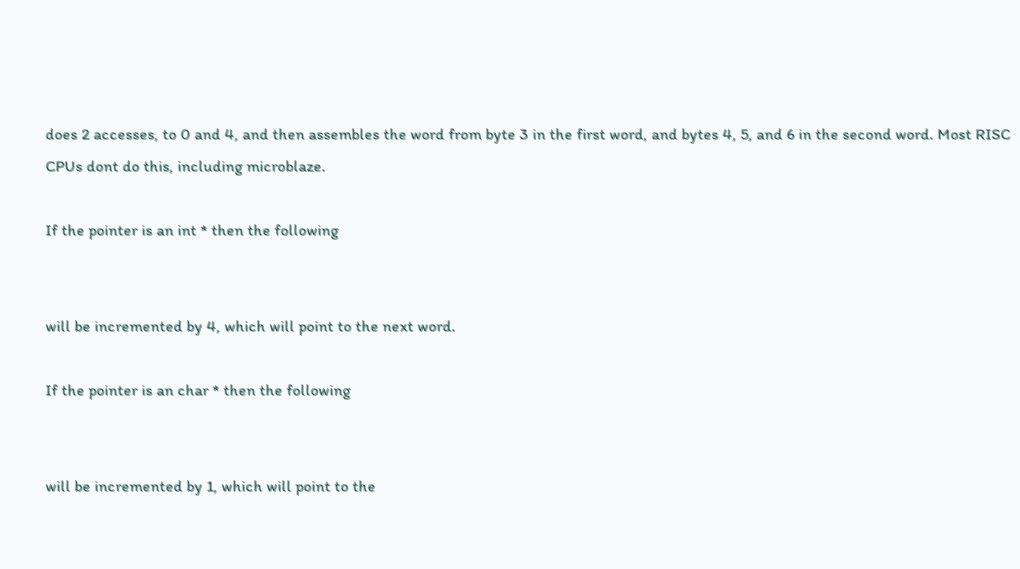does 2 accesses, to 0 and 4, and then assembles the word from byte 3 in the first word, and bytes 4, 5, and 6 in the second word. Most RISC CPUs dont do this, including microblaze.

If the pointer is an int * then the following


will be incremented by 4, which will point to the next word.

If the pointer is an char * then the following


will be incremented by 1, which will point to the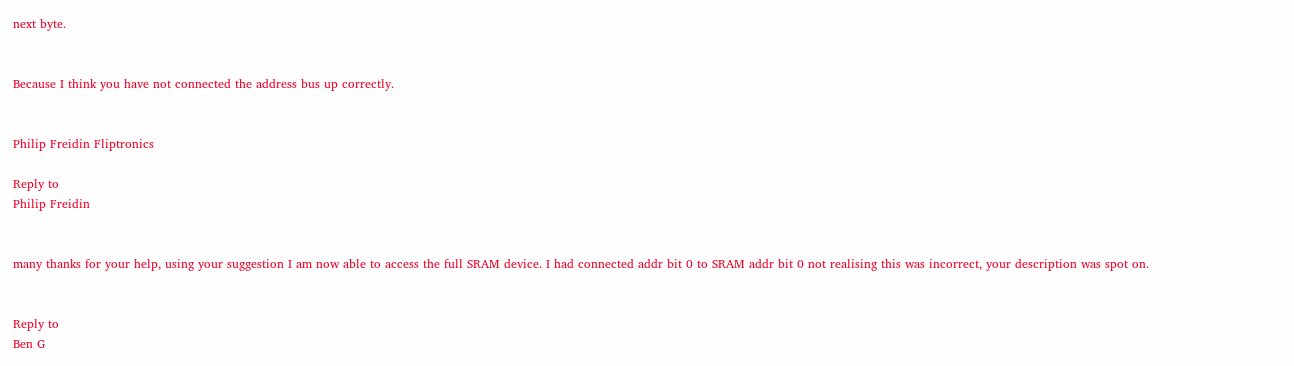next byte.


Because I think you have not connected the address bus up correctly.


Philip Freidin Fliptronics

Reply to
Philip Freidin


many thanks for your help, using your suggestion I am now able to access the full SRAM device. I had connected addr bit 0 to SRAM addr bit 0 not realising this was incorrect, your description was spot on.


Reply to
Ben G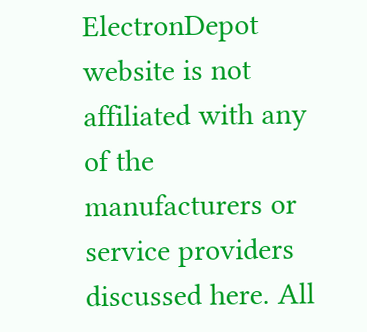ElectronDepot website is not affiliated with any of the manufacturers or service providers discussed here. All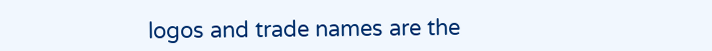logos and trade names are the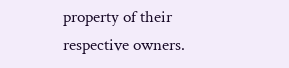property of their respective owners.